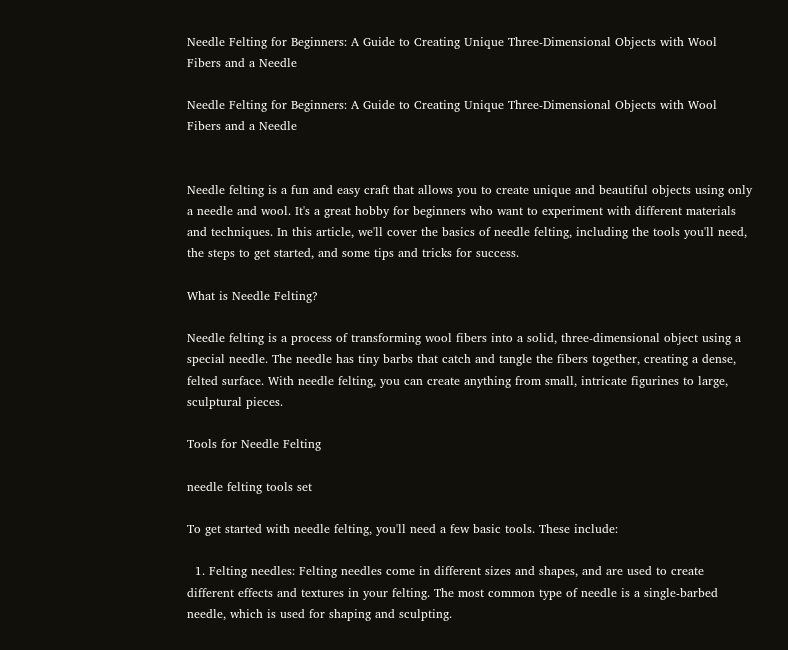Needle Felting for Beginners: A Guide to Creating Unique Three-Dimensional Objects with Wool Fibers and a Needle

Needle Felting for Beginners: A Guide to Creating Unique Three-Dimensional Objects with Wool Fibers and a Needle


Needle felting is a fun and easy craft that allows you to create unique and beautiful objects using only a needle and wool. It's a great hobby for beginners who want to experiment with different materials and techniques. In this article, we'll cover the basics of needle felting, including the tools you'll need, the steps to get started, and some tips and tricks for success.

What is Needle Felting?

Needle felting is a process of transforming wool fibers into a solid, three-dimensional object using a special needle. The needle has tiny barbs that catch and tangle the fibers together, creating a dense, felted surface. With needle felting, you can create anything from small, intricate figurines to large, sculptural pieces.

Tools for Needle Felting

needle felting tools set

To get started with needle felting, you'll need a few basic tools. These include:

  1. Felting needles: Felting needles come in different sizes and shapes, and are used to create different effects and textures in your felting. The most common type of needle is a single-barbed needle, which is used for shaping and sculpting.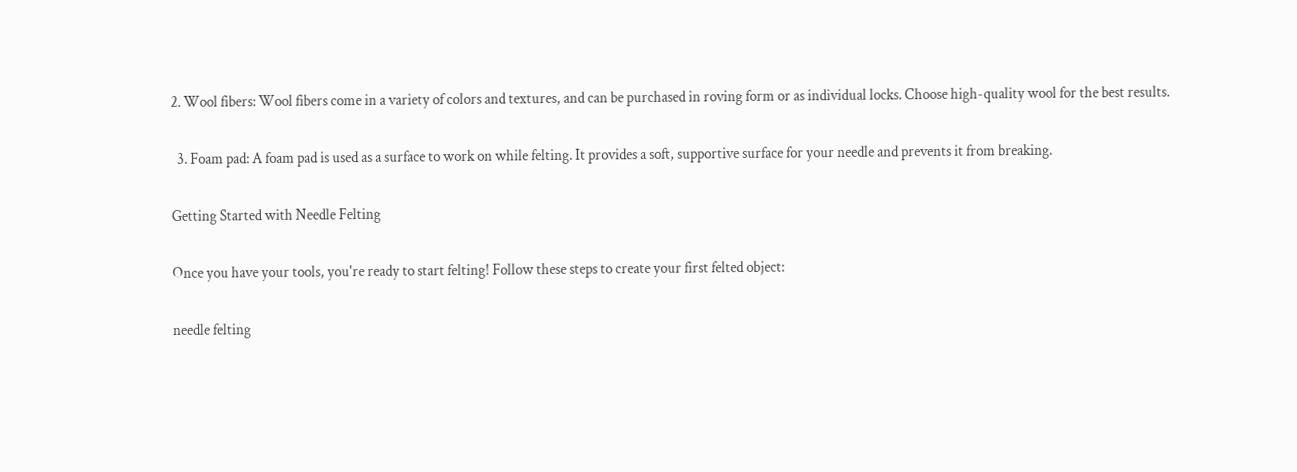2. Wool fibers: Wool fibers come in a variety of colors and textures, and can be purchased in roving form or as individual locks. Choose high-quality wool for the best results.

  3. Foam pad: A foam pad is used as a surface to work on while felting. It provides a soft, supportive surface for your needle and prevents it from breaking.

Getting Started with Needle Felting

Once you have your tools, you're ready to start felting! Follow these steps to create your first felted object:

needle felting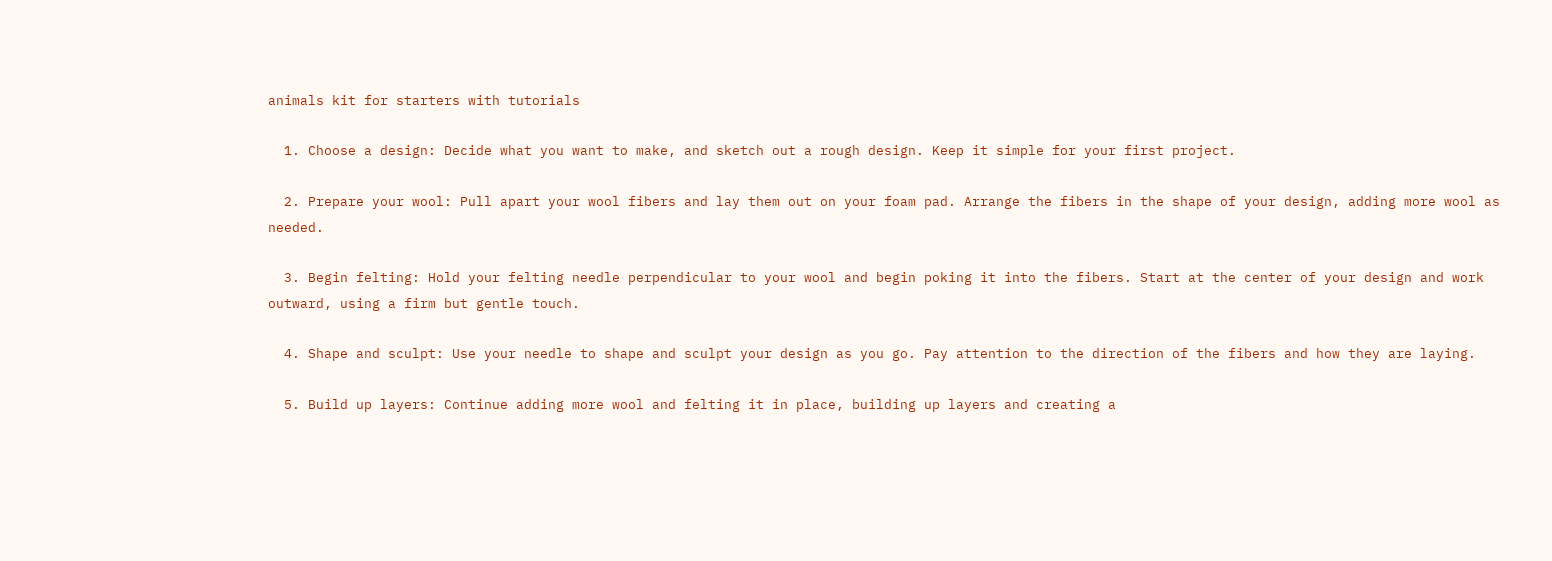animals kit for starters with tutorials

  1. Choose a design: Decide what you want to make, and sketch out a rough design. Keep it simple for your first project.

  2. Prepare your wool: Pull apart your wool fibers and lay them out on your foam pad. Arrange the fibers in the shape of your design, adding more wool as needed.

  3. Begin felting: Hold your felting needle perpendicular to your wool and begin poking it into the fibers. Start at the center of your design and work outward, using a firm but gentle touch.

  4. Shape and sculpt: Use your needle to shape and sculpt your design as you go. Pay attention to the direction of the fibers and how they are laying.

  5. Build up layers: Continue adding more wool and felting it in place, building up layers and creating a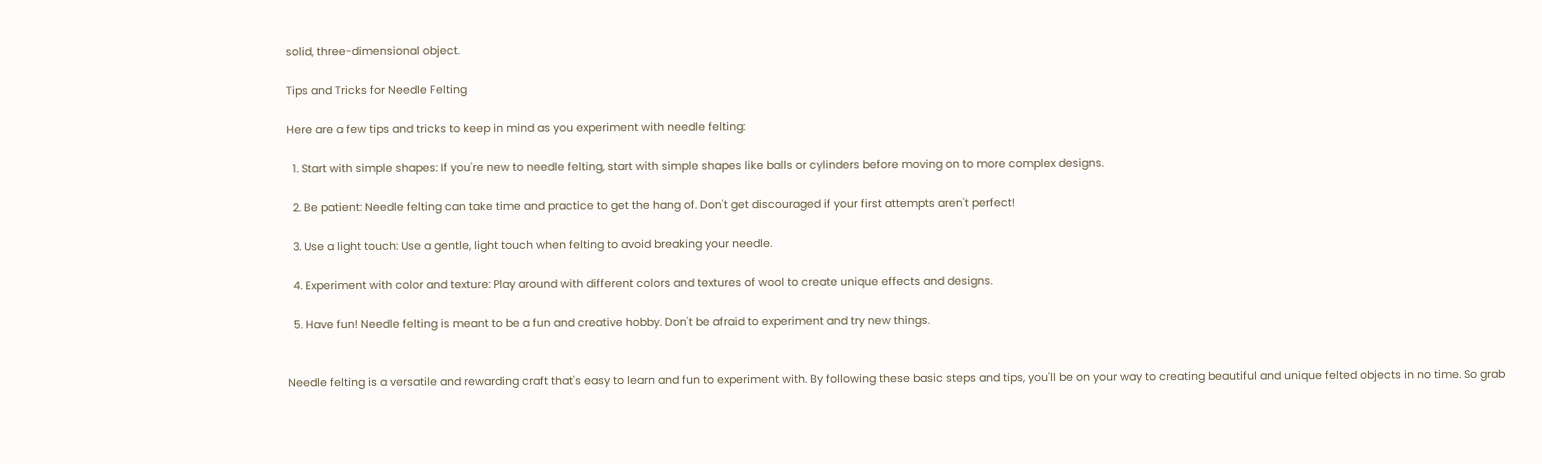solid, three-dimensional object.

Tips and Tricks for Needle Felting

Here are a few tips and tricks to keep in mind as you experiment with needle felting:

  1. Start with simple shapes: If you're new to needle felting, start with simple shapes like balls or cylinders before moving on to more complex designs.

  2. Be patient: Needle felting can take time and practice to get the hang of. Don't get discouraged if your first attempts aren't perfect!

  3. Use a light touch: Use a gentle, light touch when felting to avoid breaking your needle.

  4. Experiment with color and texture: Play around with different colors and textures of wool to create unique effects and designs.

  5. Have fun! Needle felting is meant to be a fun and creative hobby. Don't be afraid to experiment and try new things.


Needle felting is a versatile and rewarding craft that's easy to learn and fun to experiment with. By following these basic steps and tips, you'll be on your way to creating beautiful and unique felted objects in no time. So grab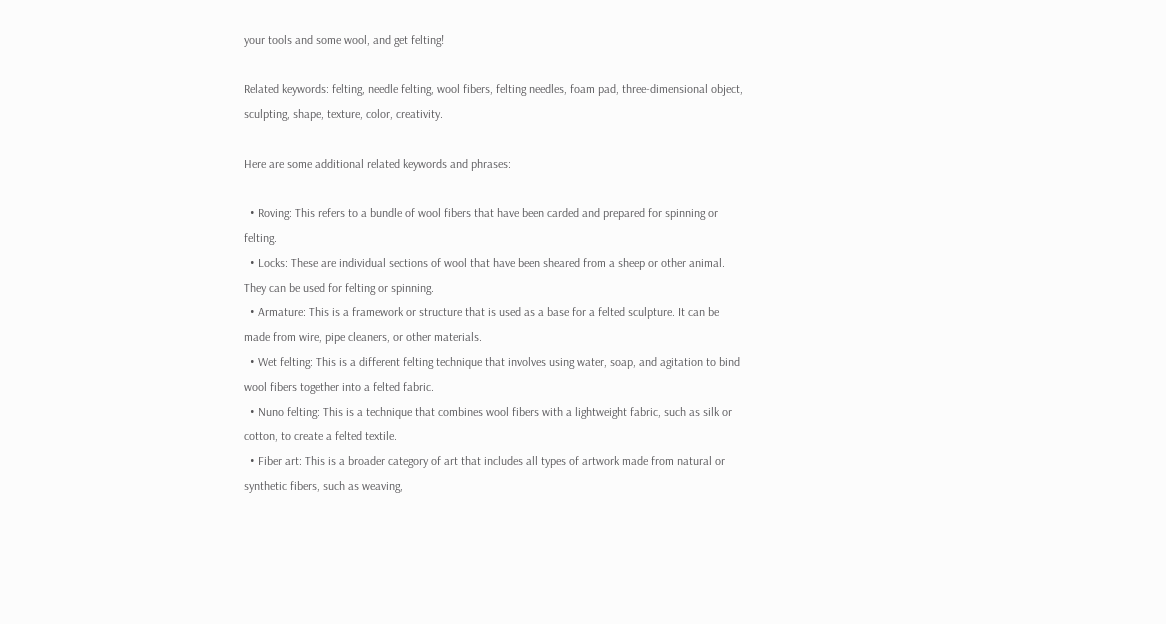your tools and some wool, and get felting!

Related keywords: felting, needle felting, wool fibers, felting needles, foam pad, three-dimensional object, sculpting, shape, texture, color, creativity.

Here are some additional related keywords and phrases:

  • Roving: This refers to a bundle of wool fibers that have been carded and prepared for spinning or felting.
  • Locks: These are individual sections of wool that have been sheared from a sheep or other animal. They can be used for felting or spinning.
  • Armature: This is a framework or structure that is used as a base for a felted sculpture. It can be made from wire, pipe cleaners, or other materials.
  • Wet felting: This is a different felting technique that involves using water, soap, and agitation to bind wool fibers together into a felted fabric.
  • Nuno felting: This is a technique that combines wool fibers with a lightweight fabric, such as silk or cotton, to create a felted textile.
  • Fiber art: This is a broader category of art that includes all types of artwork made from natural or synthetic fibers, such as weaving,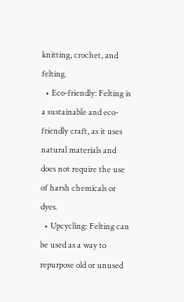knitting, crochet, and felting.
  • Eco-friendly: Felting is a sustainable and eco-friendly craft, as it uses natural materials and does not require the use of harsh chemicals or dyes.
  • Upcycling: Felting can be used as a way to repurpose old or unused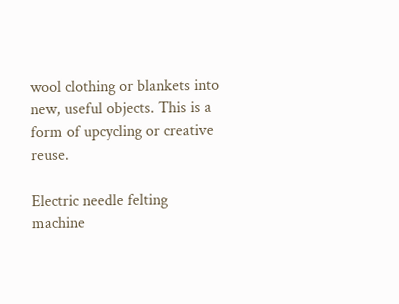wool clothing or blankets into new, useful objects. This is a form of upcycling or creative reuse.

Electric needle felting machine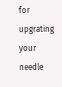for upgrating your needle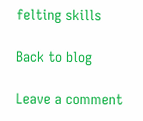felting skills

Back to blog

Leave a comment